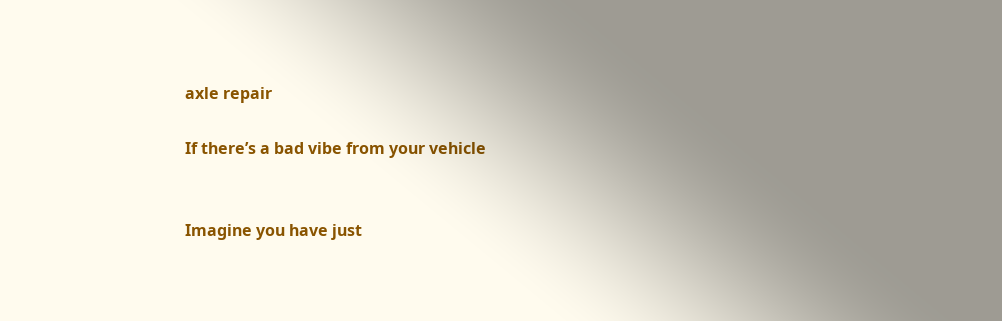axle repair

If there’s a bad vibe from your vehicle


Imagine you have just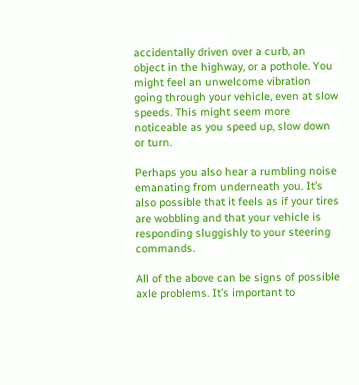accidentally driven over a curb, an object in the highway, or a pothole. You might feel an unwelcome vibration going through your vehicle, even at slow speeds. This might seem more noticeable as you speed up, slow down or turn.

Perhaps you also hear a rumbling noise emanating from underneath you. It’s also possible that it feels as if your tires are wobbling and that your vehicle is responding sluggishly to your steering commands.

All of the above can be signs of possible axle problems. It’s important to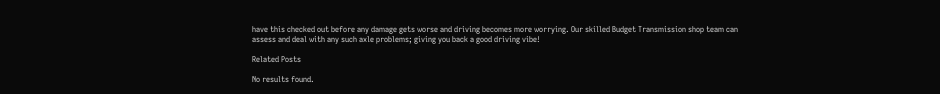have this checked out before any damage gets worse and driving becomes more worrying. Our skilled Budget Transmission shop team can assess and deal with any such axle problems; giving you back a good driving vibe!

Related Posts

No results found.